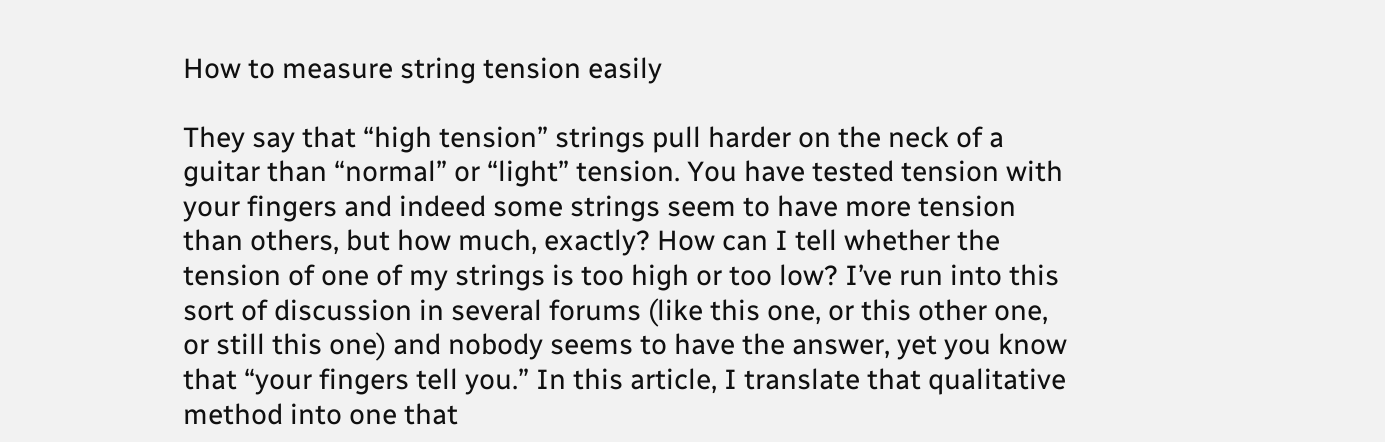How to measure string tension easily

They say that “high tension” strings pull harder on the neck of a guitar than “normal” or “light” tension. You have tested tension with your fingers and indeed some strings seem to have more tension than others, but how much, exactly? How can I tell whether the tension of one of my strings is too high or too low? I’ve run into this sort of discussion in several forums (like this one, or this other one, or still this one) and nobody seems to have the answer, yet you know that “your fingers tell you.” In this article, I translate that qualitative method into one that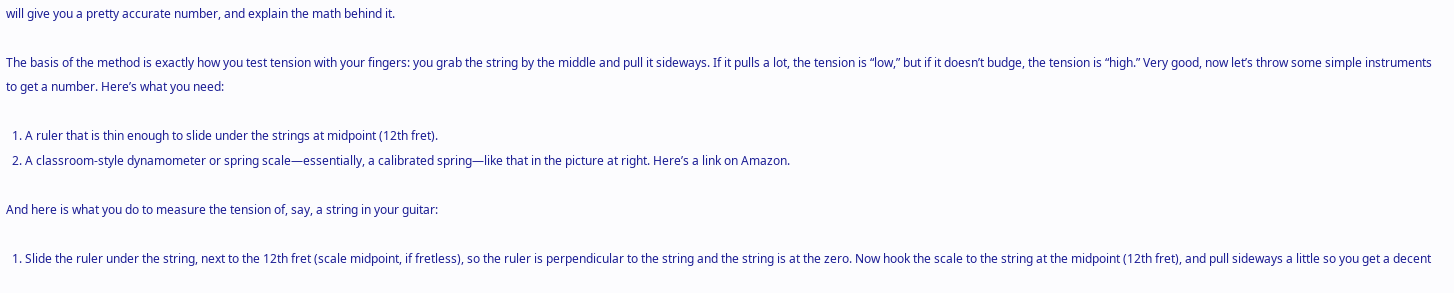will give you a pretty accurate number, and explain the math behind it.

The basis of the method is exactly how you test tension with your fingers: you grab the string by the middle and pull it sideways. If it pulls a lot, the tension is “low,” but if it doesn’t budge, the tension is “high.” Very good, now let’s throw some simple instruments to get a number. Here’s what you need:

  1. A ruler that is thin enough to slide under the strings at midpoint (12th fret).
  2. A classroom-style dynamometer or spring scale—essentially, a calibrated spring—like that in the picture at right. Here’s a link on Amazon.

And here is what you do to measure the tension of, say, a string in your guitar:

  1. Slide the ruler under the string, next to the 12th fret (scale midpoint, if fretless), so the ruler is perpendicular to the string and the string is at the zero. Now hook the scale to the string at the midpoint (12th fret), and pull sideways a little so you get a decent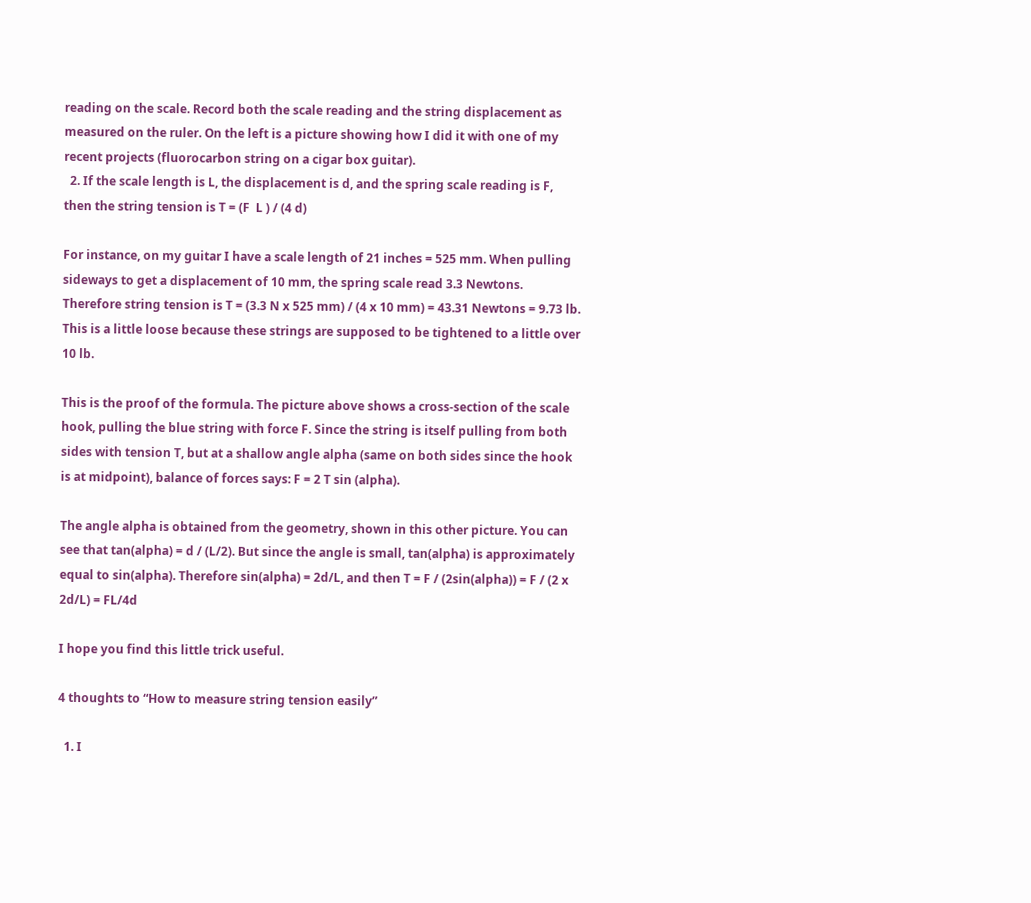reading on the scale. Record both the scale reading and the string displacement as measured on the ruler. On the left is a picture showing how I did it with one of my recent projects (fluorocarbon string on a cigar box guitar).
  2. If the scale length is L, the displacement is d, and the spring scale reading is F, then the string tension is T = (F  L ) / (4 d)

For instance, on my guitar I have a scale length of 21 inches = 525 mm. When pulling sideways to get a displacement of 10 mm, the spring scale read 3.3 Newtons. Therefore string tension is T = (3.3 N x 525 mm) / (4 x 10 mm) = 43.31 Newtons = 9.73 lb. This is a little loose because these strings are supposed to be tightened to a little over 10 lb.

This is the proof of the formula. The picture above shows a cross-section of the scale hook, pulling the blue string with force F. Since the string is itself pulling from both sides with tension T, but at a shallow angle alpha (same on both sides since the hook is at midpoint), balance of forces says: F = 2 T sin (alpha).

The angle alpha is obtained from the geometry, shown in this other picture. You can see that tan(alpha) = d / (L/2). But since the angle is small, tan(alpha) is approximately equal to sin(alpha). Therefore sin(alpha) = 2d/L, and then T = F / (2sin(alpha)) = F / (2 x 2d/L) = FL/4d

I hope you find this little trick useful.

4 thoughts to “How to measure string tension easily”

  1. I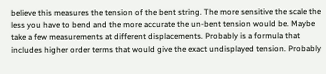believe this measures the tension of the bent string. The more sensitive the scale the less you have to bend and the more accurate the un-bent tension would be. Maybe take a few measurements at different displacements. Probably is a formula that includes higher order terms that would give the exact undisplayed tension. Probably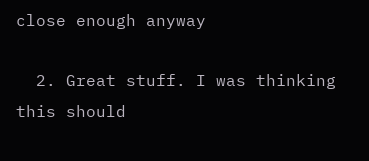close enough anyway

  2. Great stuff. I was thinking this should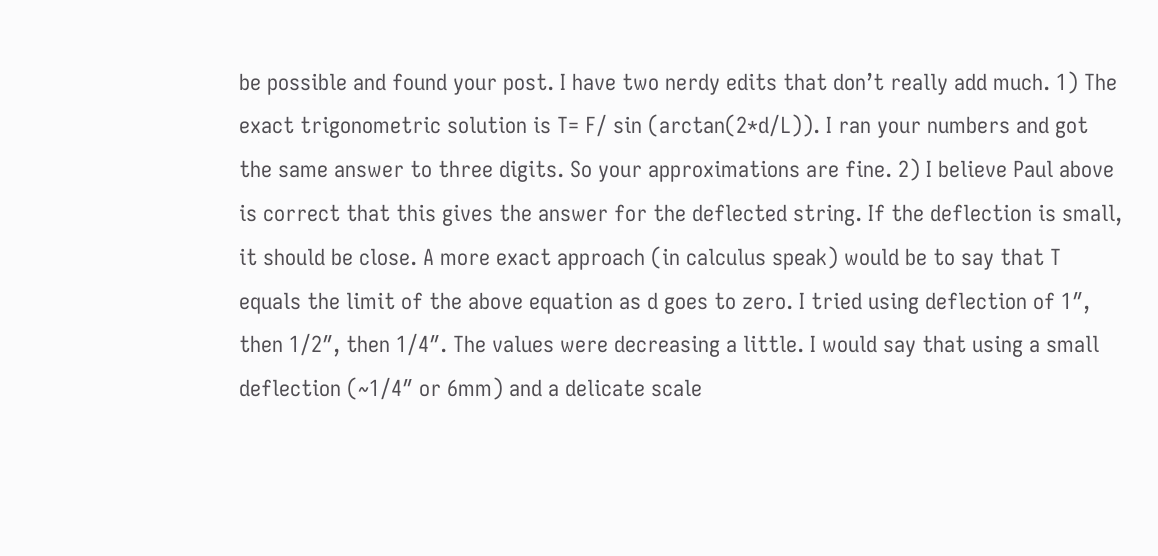be possible and found your post. I have two nerdy edits that don’t really add much. 1) The exact trigonometric solution is T= F/ sin (arctan(2*d/L)). I ran your numbers and got the same answer to three digits. So your approximations are fine. 2) I believe Paul above is correct that this gives the answer for the deflected string. If the deflection is small, it should be close. A more exact approach (in calculus speak) would be to say that T equals the limit of the above equation as d goes to zero. I tried using deflection of 1″, then 1/2″, then 1/4″. The values were decreasing a little. I would say that using a small deflection (~1/4″ or 6mm) and a delicate scale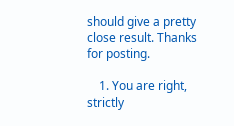should give a pretty close result. Thanks for posting.

    1. You are right, strictly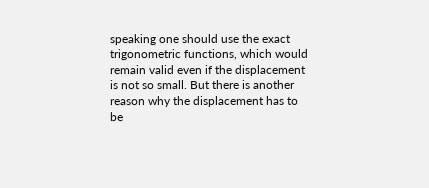speaking one should use the exact trigonometric functions, which would remain valid even if the displacement is not so small. But there is another reason why the displacement has to be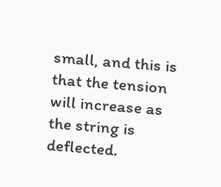small, and this is that the tension will increase as the string is deflected.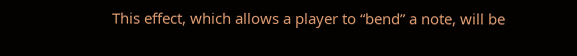This effect, which allows a player to “bend” a note, will be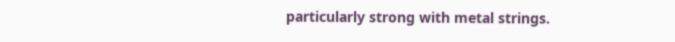particularly strong with metal strings.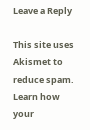Leave a Reply

This site uses Akismet to reduce spam. Learn how your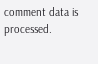comment data is processed.